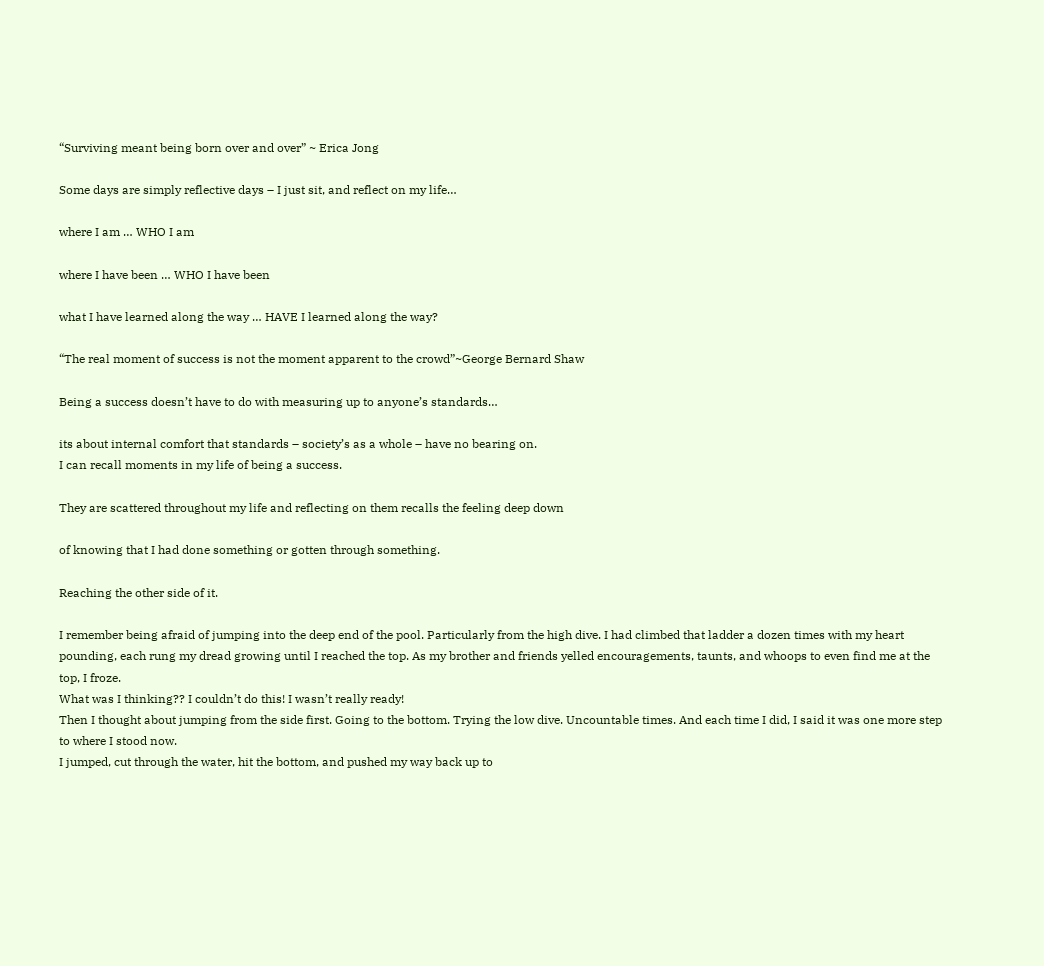“Surviving meant being born over and over” ~ Erica Jong

Some days are simply reflective days – I just sit, and reflect on my life…

where I am … WHO I am

where I have been … WHO I have been

what I have learned along the way … HAVE I learned along the way?

“The real moment of success is not the moment apparent to the crowd”~George Bernard Shaw

Being a success doesn’t have to do with measuring up to anyone’s standards…

its about internal comfort that standards – society’s as a whole – have no bearing on.
I can recall moments in my life of being a success.

They are scattered throughout my life and reflecting on them recalls the feeling deep down

of knowing that I had done something or gotten through something.

Reaching the other side of it.

I remember being afraid of jumping into the deep end of the pool. Particularly from the high dive. I had climbed that ladder a dozen times with my heart pounding, each rung my dread growing until I reached the top. As my brother and friends yelled encouragements, taunts, and whoops to even find me at the top, I froze.
What was I thinking?? I couldn’t do this! I wasn’t really ready!
Then I thought about jumping from the side first. Going to the bottom. Trying the low dive. Uncountable times. And each time I did, I said it was one more step to where I stood now.
I jumped, cut through the water, hit the bottom, and pushed my way back up to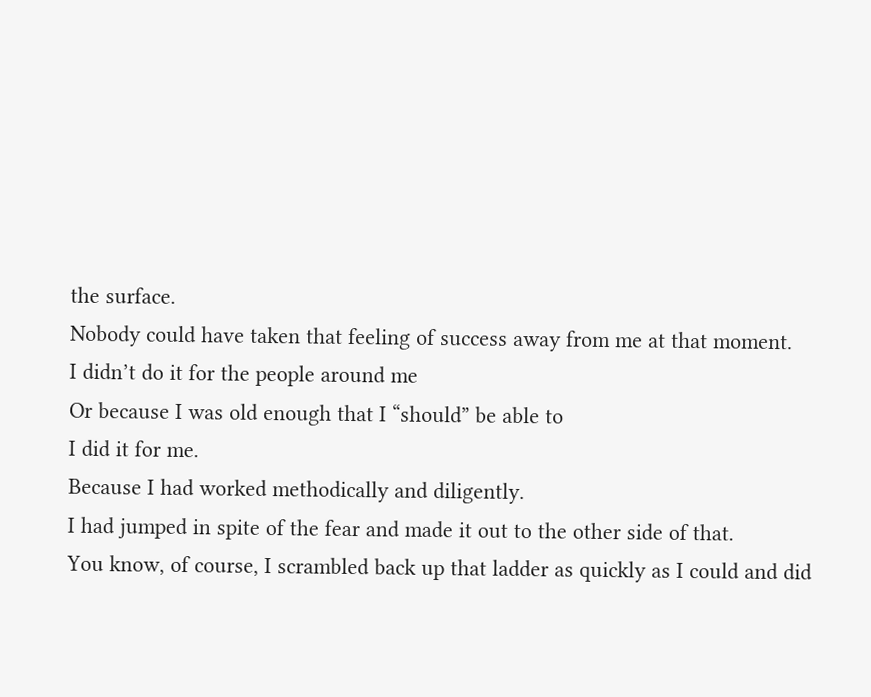the surface.
Nobody could have taken that feeling of success away from me at that moment.
I didn’t do it for the people around me
Or because I was old enough that I “should” be able to
I did it for me.
Because I had worked methodically and diligently.
I had jumped in spite of the fear and made it out to the other side of that.
You know, of course, I scrambled back up that ladder as quickly as I could and did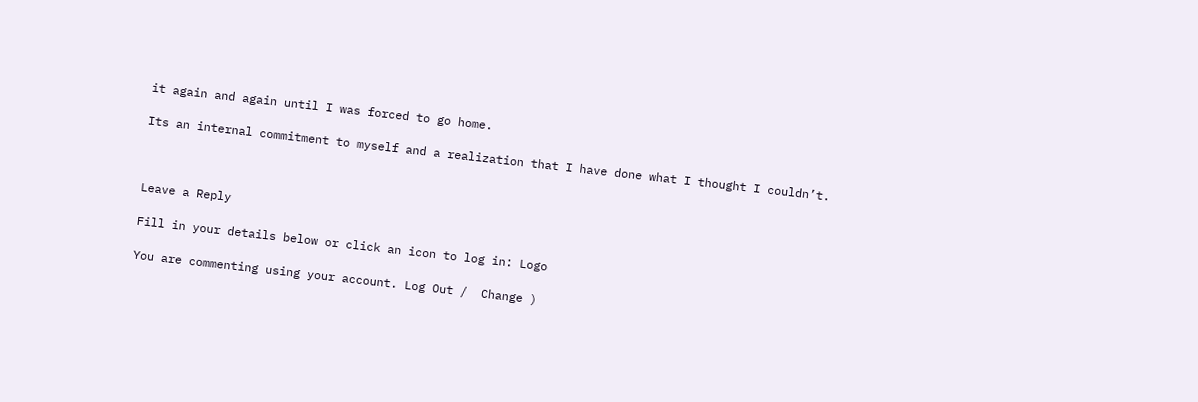it again and again until I was forced to go home.

Its an internal commitment to myself and a realization that I have done what I thought I couldn’t.



Leave a Reply

Fill in your details below or click an icon to log in: Logo

You are commenting using your account. Log Out /  Change )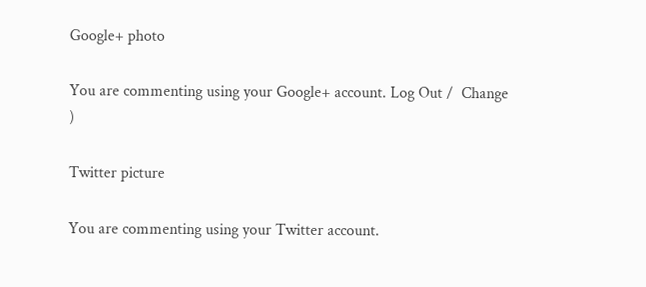Google+ photo

You are commenting using your Google+ account. Log Out /  Change )

Twitter picture

You are commenting using your Twitter account.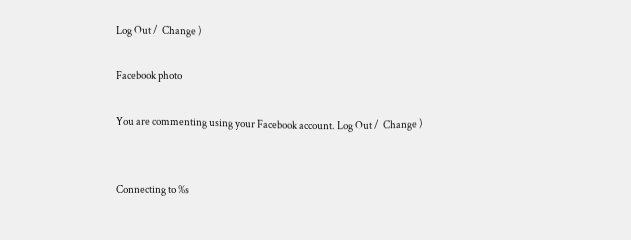Log Out /  Change )

Facebook photo

You are commenting using your Facebook account. Log Out /  Change )


Connecting to %s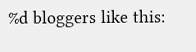%d bloggers like this: